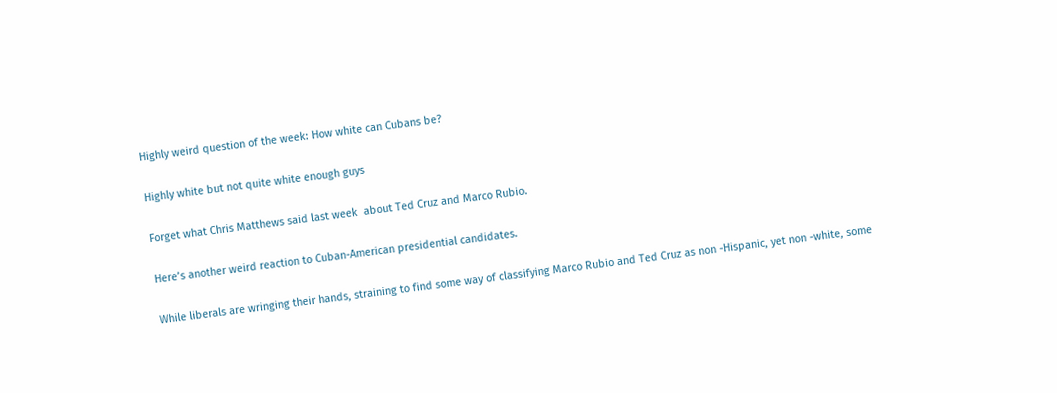Highly weird question of the week: How white can Cubans be?

Highly white but not quite white enough guys

Forget what Chris Matthews said last week  about Ted Cruz and Marco Rubio.

Here’s another weird reaction to Cuban-American presidential candidates.

While liberals are wringing their hands, straining to find some way of classifying Marco Rubio and Ted Cruz as non -Hispanic, yet non -white, some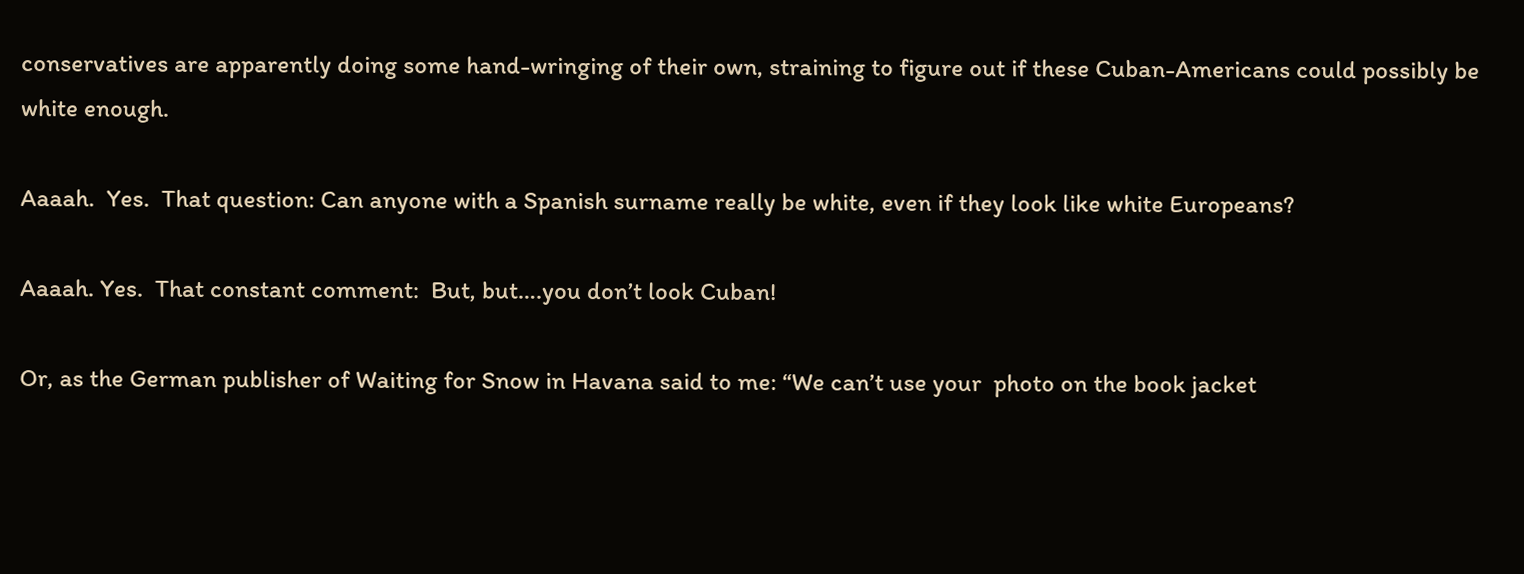conservatives are apparently doing some hand-wringing of their own, straining to figure out if these Cuban-Americans could possibly be white enough.

Aaaah.  Yes.  That question: Can anyone with a Spanish surname really be white, even if they look like white Europeans?

Aaaah. Yes.  That constant comment:  But, but….you don’t look Cuban!

Or, as the German publisher of Waiting for Snow in Havana said to me: “We can’t use your  photo on the book jacket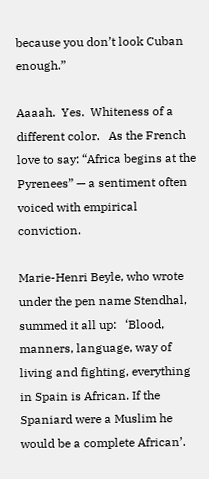because you don’t look Cuban enough.”

Aaaah.  Yes.  Whiteness of a different color.   As the French love to say: “Africa begins at the Pyrenees” — a sentiment often voiced with empirical conviction.

Marie-Henri Beyle, who wrote under the pen name Stendhal, summed it all up:   ‘Blood, manners, language, way of living and fighting, everything in Spain is African. If the Spaniard were a Muslim he would be a complete African’.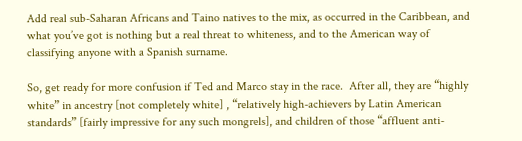Add real sub-Saharan Africans and Taino natives to the mix, as occurred in the Caribbean, and what you’ve got is nothing but a real threat to whiteness, and to the American way of classifying anyone with a Spanish surname.

So, get ready for more confusion if Ted and Marco stay in the race.  After all, they are “highly white” in ancestry [not completely white] , “relatively high-achievers by Latin American standards” [fairly impressive for any such mongrels], and children of those “affluent anti-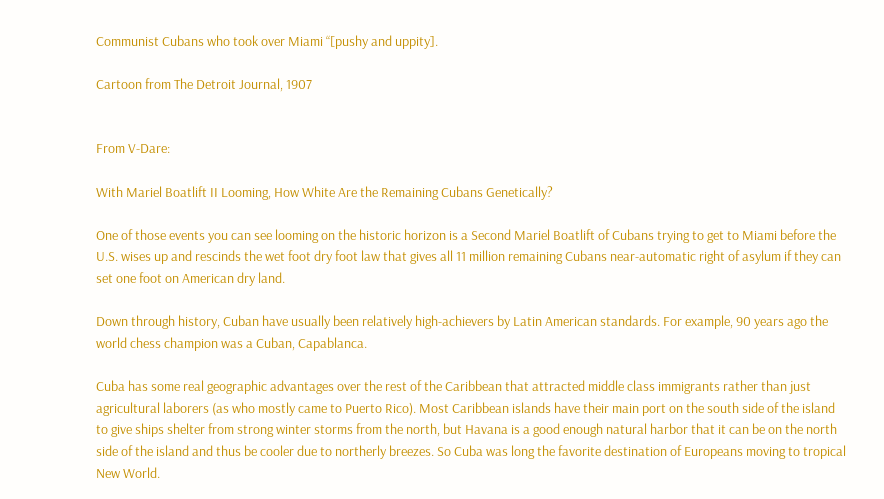Communist Cubans who took over Miami “[pushy and uppity].

Cartoon from The Detroit Journal, 1907


From V-Dare:

With Mariel Boatlift II Looming, How White Are the Remaining Cubans Genetically?

One of those events you can see looming on the historic horizon is a Second Mariel Boatlift of Cubans trying to get to Miami before the U.S. wises up and rescinds the wet foot dry foot law that gives all 11 million remaining Cubans near-automatic right of asylum if they can set one foot on American dry land.

Down through history, Cuban have usually been relatively high-achievers by Latin American standards. For example, 90 years ago the world chess champion was a Cuban, Capablanca.

Cuba has some real geographic advantages over the rest of the Caribbean that attracted middle class immigrants rather than just agricultural laborers (as who mostly came to Puerto Rico). Most Caribbean islands have their main port on the south side of the island to give ships shelter from strong winter storms from the north, but Havana is a good enough natural harbor that it can be on the north side of the island and thus be cooler due to northerly breezes. So Cuba was long the favorite destination of Europeans moving to tropical New World.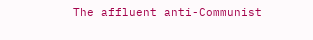The affluent anti-Communist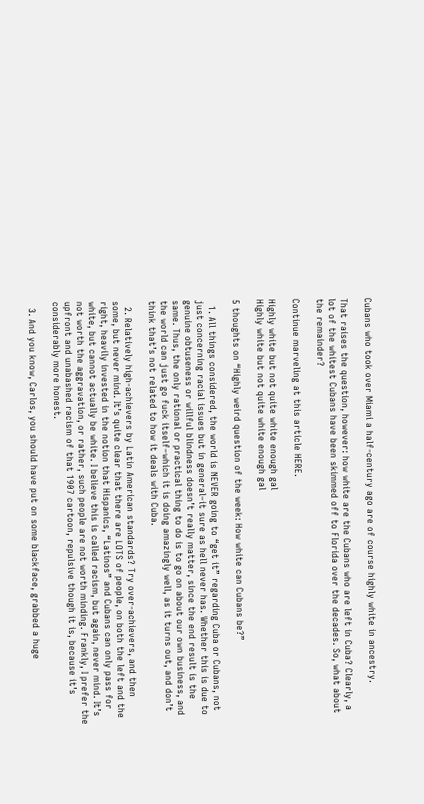Cubans who took over Miami a half-century ago are of course highly white in ancestry.

That raises the question, however: how white are the Cubans who are left in Cuba? Clearly, a lot of the whitest Cubans have been skimmed off to Florida over the decades. So, what about the remainder?

Continue marveling at this article HERE.

Highly white but not quite white enough gal
Highly white but not quite white enough gal

5 thoughts on “Highly weird question of the week: How white can Cubans be?”

  1. All things considered, the world is NEVER going to “get it” regarding Cuba or Cubans, not just concerning racial issues but in general–it sure as hell never has. Whether this is due to genuine obtuseness or willful blindness doesn’t really matter, since the end result is the same. Thus, the only rational or practical thing to do is to go on about our own business, and the world can just go fuck itself–which it is doing amazingly well, as it turns out, and don’t think that’s not related to how it deals with Cuba.

  2. Relatively high-achievers by Latin American standards? Try over-achievers, and then some, but never mind. It’s quite clear that there are LOTS of people, on both the left and the right, heavily invested in the notion that Hispanics, “Latinos” and Cubans can only pass for white, but cannot actually be white. I believe this is called racism, but again, never mind. It’s not worth the aggravation, or rather, such people are not worth minding. Frankly, I prefer the upfront and unabashed racism of that 1907 cartoon, repulsive though it is, because it’s considerably more honest.

  3. And you know, Carlos, you should have put on some blackface, grabbed a huge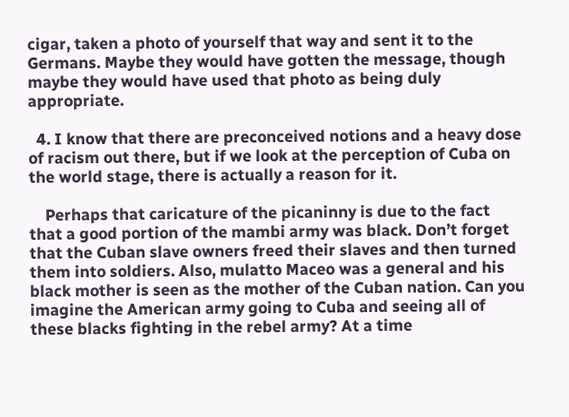cigar, taken a photo of yourself that way and sent it to the Germans. Maybe they would have gotten the message, though maybe they would have used that photo as being duly appropriate.

  4. I know that there are preconceived notions and a heavy dose of racism out there, but if we look at the perception of Cuba on the world stage, there is actually a reason for it.

    Perhaps that caricature of the picaninny is due to the fact that a good portion of the mambi army was black. Don’t forget that the Cuban slave owners freed their slaves and then turned them into soldiers. Also, mulatto Maceo was a general and his black mother is seen as the mother of the Cuban nation. Can you imagine the American army going to Cuba and seeing all of these blacks fighting in the rebel army? At a time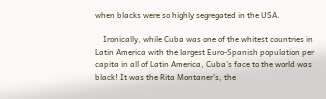when blacks were so highly segregated in the USA.

    Ironically, while Cuba was one of the whitest countries in Latin America with the largest Euro-Spanish population per capita in all of Latin America, Cuba’s face to the world was black! It was the Rita Montaner’s, the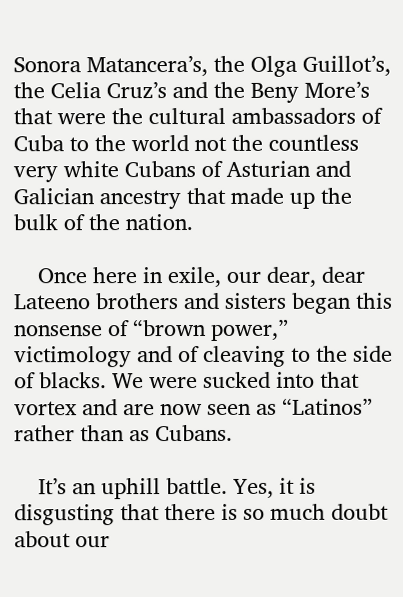Sonora Matancera’s, the Olga Guillot’s, the Celia Cruz’s and the Beny More’s that were the cultural ambassadors of Cuba to the world not the countless very white Cubans of Asturian and Galician ancestry that made up the bulk of the nation.

    Once here in exile, our dear, dear Lateeno brothers and sisters began this nonsense of “brown power,” victimology and of cleaving to the side of blacks. We were sucked into that vortex and are now seen as “Latinos” rather than as Cubans.

    It’s an uphill battle. Yes, it is disgusting that there is so much doubt about our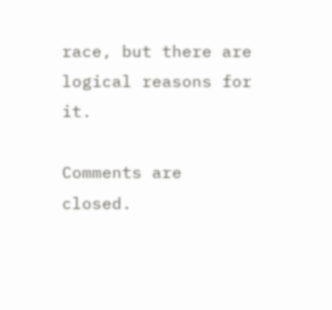race, but there are logical reasons for it.

Comments are closed.